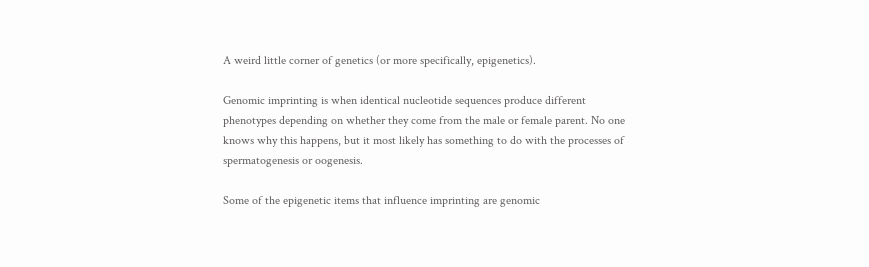A weird little corner of genetics (or more specifically, epigenetics).

Genomic imprinting is when identical nucleotide sequences produce different phenotypes depending on whether they come from the male or female parent. No one knows why this happens, but it most likely has something to do with the processes of spermatogenesis or oogenesis.

Some of the epigenetic items that influence imprinting are genomic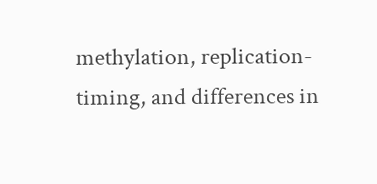methylation, replication-timing, and differences in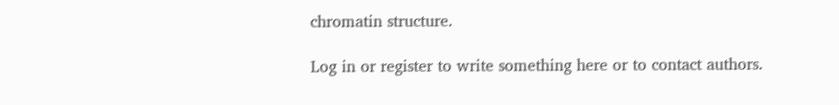chromatin structure.

Log in or register to write something here or to contact authors.